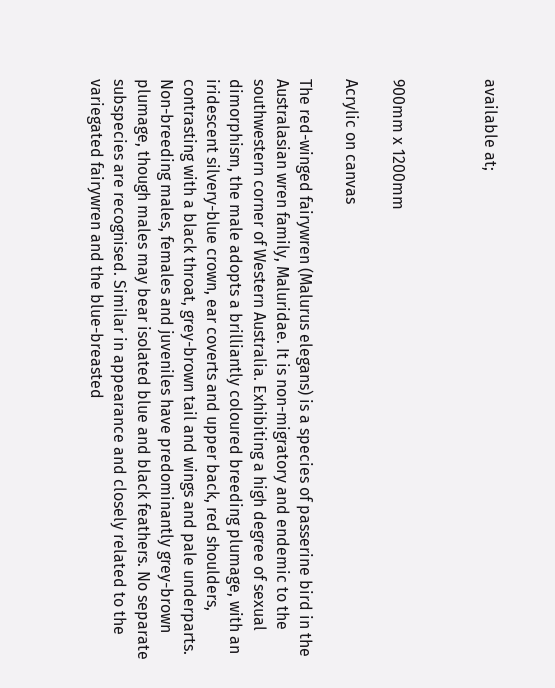available at;



900mm x 1200mm

Acrylic on canvas

The red-winged fairywren (Malurus elegans) is a species of passerine bird in the Australasian wren family, Maluridae. It is non-migratory and endemic to the southwestern corner of Western Australia. Exhibiting a high degree of sexual dimorphism, the male adopts a brilliantly coloured breeding plumage, with an iridescent silvery-blue crown, ear coverts and upper back, red shoulders, contrasting with a black throat, grey-brown tail and wings and pale underparts. Non-breeding males, females and juveniles have predominantly grey-brown plumage, though males may bear isolated blue and black feathers. No separate subspecies are recognised. Similar in appearance and closely related to the variegated fairywren and the blue-breasted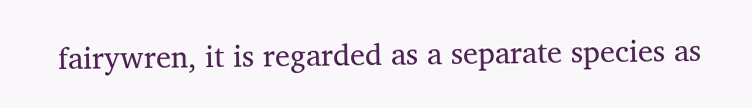fairywren, it is regarded as a separate species as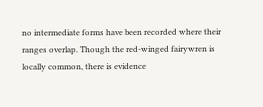no intermediate forms have been recorded where their ranges overlap. Though the red-winged fairywren is locally common, there is evidence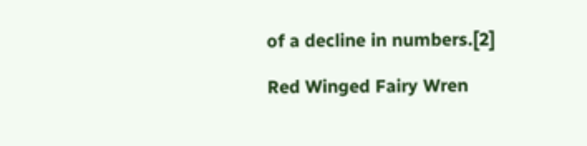of a decline in numbers.[2]

Red Winged Fairy Wren